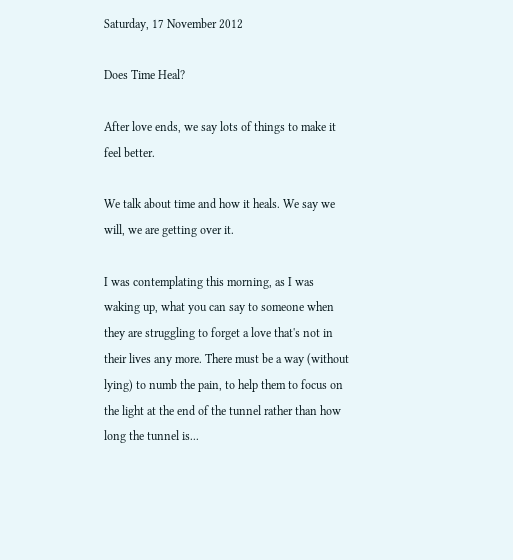Saturday, 17 November 2012

Does Time Heal?

After love ends, we say lots of things to make it feel better.

We talk about time and how it heals. We say we will, we are getting over it.

I was contemplating this morning, as I was waking up, what you can say to someone when they are struggling to forget a love that's not in their lives any more. There must be a way (without lying) to numb the pain, to help them to focus on the light at the end of the tunnel rather than how long the tunnel is...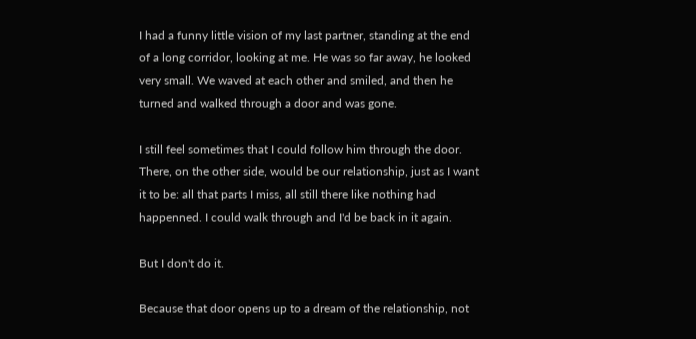I had a funny little vision of my last partner, standing at the end of a long corridor, looking at me. He was so far away, he looked very small. We waved at each other and smiled, and then he turned and walked through a door and was gone.

I still feel sometimes that I could follow him through the door. There, on the other side, would be our relationship, just as I want it to be: all that parts I miss, all still there like nothing had happenned. I could walk through and I'd be back in it again.

But I don't do it.

Because that door opens up to a dream of the relationship, not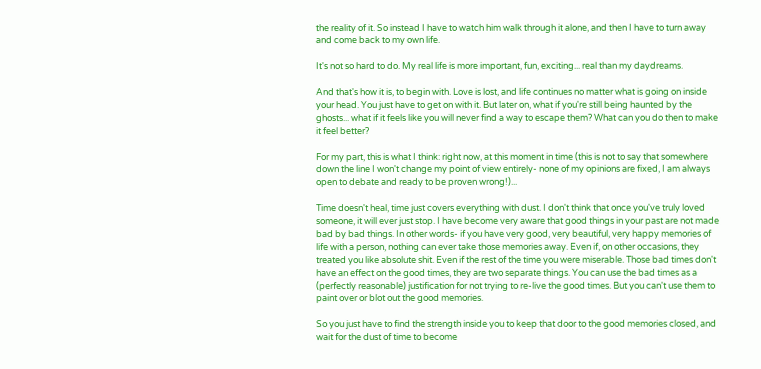the reality of it. So instead I have to watch him walk through it alone, and then I have to turn away and come back to my own life.

It's not so hard to do. My real life is more important, fun, exciting... real than my daydreams.

And that's how it is, to begin with. Love is lost, and life continues no matter what is going on inside your head. You just have to get on with it. But later on, what if you're still being haunted by the ghosts... what if it feels like you will never find a way to escape them? What can you do then to make it feel better?

For my part, this is what I think: right now, at this moment in time (this is not to say that somewhere down the line I won't change my point of view entirely- none of my opinions are fixed, I am always open to debate and ready to be proven wrong!)...

Time doesn't heal, time just covers everything with dust. I don't think that once you've truly loved someone, it will ever just stop. I have become very aware that good things in your past are not made bad by bad things. In other words- if you have very good, very beautiful, very happy memories of life with a person, nothing can ever take those memories away. Even if, on other occasions, they treated you like absolute shit. Even if the rest of the time you were miserable. Those bad times don't have an effect on the good times, they are two separate things. You can use the bad times as a (perfectly reasonable) justification for not trying to re-live the good times. But you can't use them to paint over or blot out the good memories.

So you just have to find the strength inside you to keep that door to the good memories closed, and wait for the dust of time to become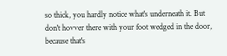so thick, you hardly notice what's underneath it. But don't hovver there with your foot wedged in the door, because that's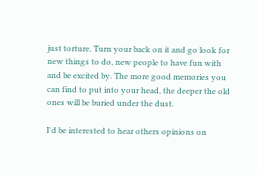just torture. Turn your back on it and go look for new things to do, new people to have fun with and be excited by. The more good memories you can find to put into your head, the deeper the old ones will be buried under the dust.

I'd be interested to hear others opinions on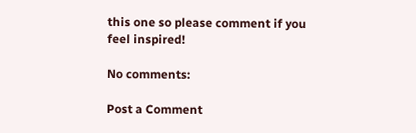this one so please comment if you feel inspired!

No comments:

Post a Comment